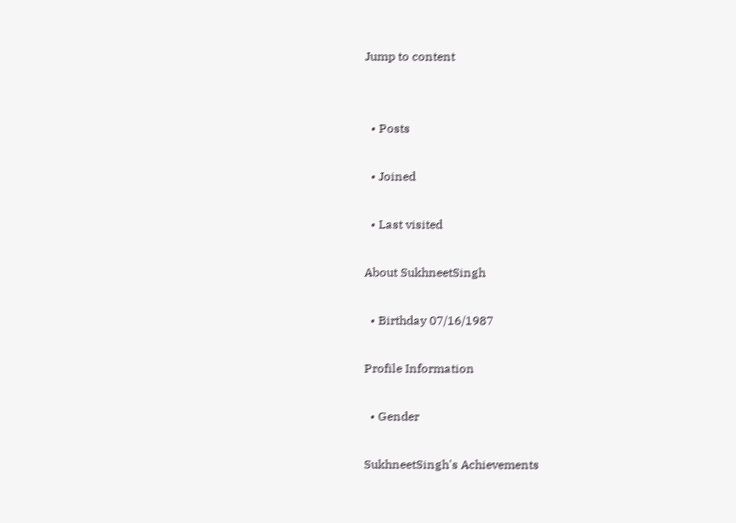Jump to content


  • Posts

  • Joined

  • Last visited

About SukhneetSingh

  • Birthday 07/16/1987

Profile Information

  • Gender

SukhneetSingh's Achievements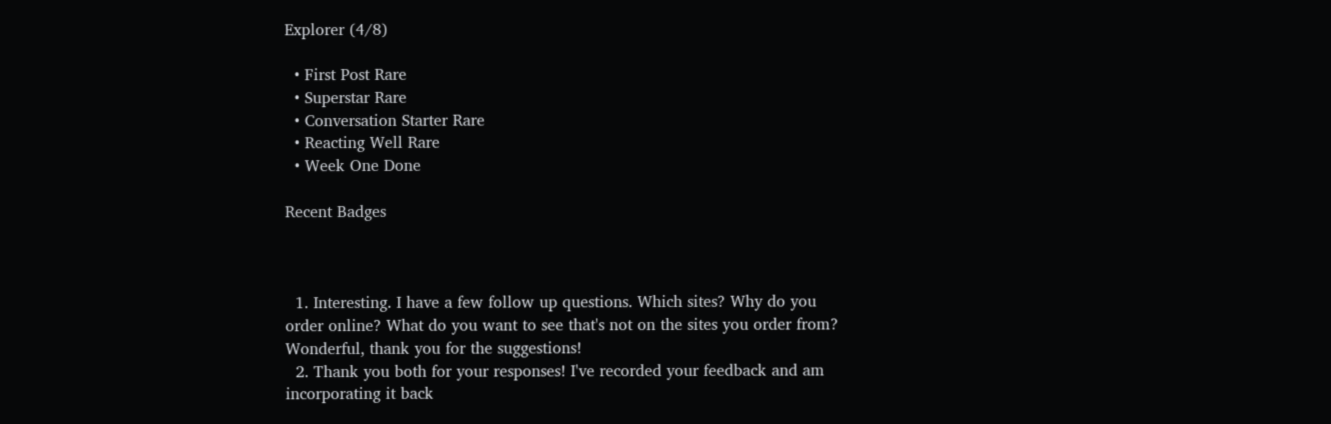Explorer (4/8)

  • First Post Rare
  • Superstar Rare
  • Conversation Starter Rare
  • Reacting Well Rare
  • Week One Done

Recent Badges



  1. Interesting. I have a few follow up questions. Which sites? Why do you order online? What do you want to see that's not on the sites you order from? Wonderful, thank you for the suggestions!
  2. Thank you both for your responses! I've recorded your feedback and am incorporating it back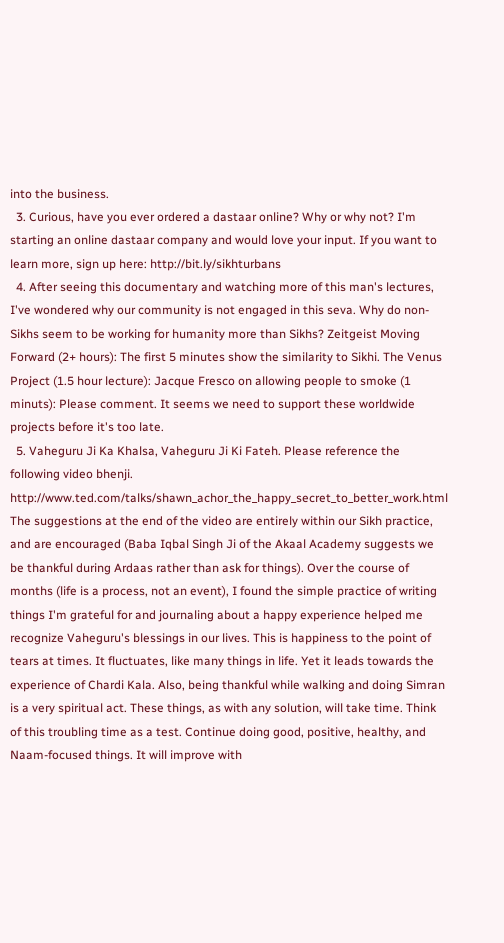into the business.
  3. Curious, have you ever ordered a dastaar online? Why or why not? I'm starting an online dastaar company and would love your input. If you want to learn more, sign up here: http://bit.ly/sikhturbans
  4. After seeing this documentary and watching more of this man's lectures, I've wondered why our community is not engaged in this seva. Why do non-Sikhs seem to be working for humanity more than Sikhs? Zeitgeist Moving Forward (2+ hours): The first 5 minutes show the similarity to Sikhi. The Venus Project (1.5 hour lecture): Jacque Fresco on allowing people to smoke (1 minuts): Please comment. It seems we need to support these worldwide projects before it's too late.
  5. Vaheguru Ji Ka Khalsa, Vaheguru Ji Ki Fateh. Please reference the following video bhenji. http://www.ted.com/talks/shawn_achor_the_happy_secret_to_better_work.html The suggestions at the end of the video are entirely within our Sikh practice, and are encouraged (Baba Iqbal Singh Ji of the Akaal Academy suggests we be thankful during Ardaas rather than ask for things). Over the course of months (life is a process, not an event), I found the simple practice of writing things I'm grateful for and journaling about a happy experience helped me recognize Vaheguru's blessings in our lives. This is happiness to the point of tears at times. It fluctuates, like many things in life. Yet it leads towards the experience of Chardi Kala. Also, being thankful while walking and doing Simran is a very spiritual act. These things, as with any solution, will take time. Think of this troubling time as a test. Continue doing good, positive, healthy, and Naam-focused things. It will improve with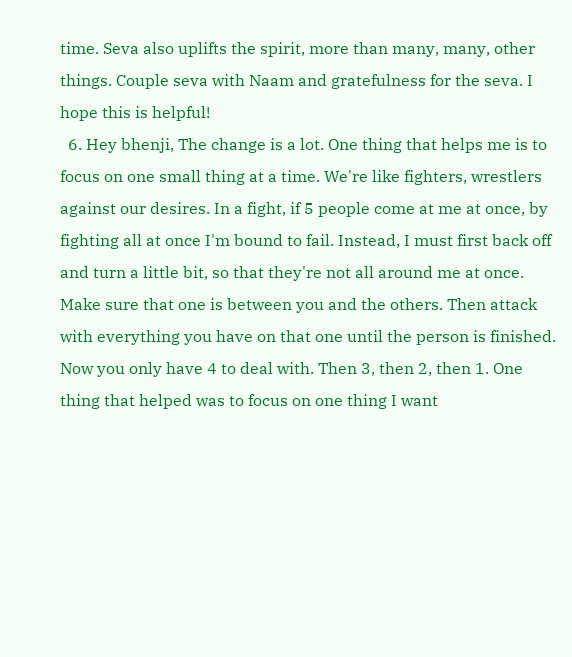time. Seva also uplifts the spirit, more than many, many, other things. Couple seva with Naam and gratefulness for the seva. I hope this is helpful!
  6. Hey bhenji, The change is a lot. One thing that helps me is to focus on one small thing at a time. We're like fighters, wrestlers against our desires. In a fight, if 5 people come at me at once, by fighting all at once I'm bound to fail. Instead, I must first back off and turn a little bit, so that they're not all around me at once. Make sure that one is between you and the others. Then attack with everything you have on that one until the person is finished. Now you only have 4 to deal with. Then 3, then 2, then 1. One thing that helped was to focus on one thing I want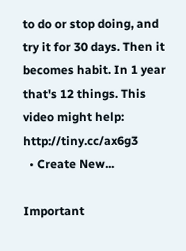to do or stop doing, and try it for 30 days. Then it becomes habit. In 1 year that's 12 things. This video might help: http://tiny.cc/ax6g3
  • Create New...

Important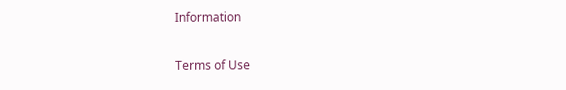Information

Terms of Use